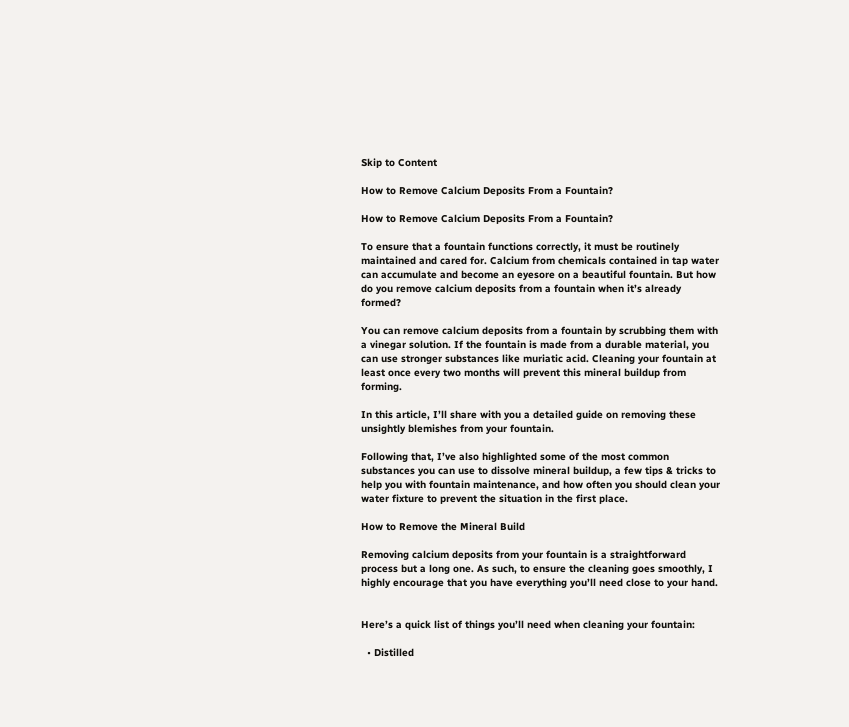Skip to Content

How to Remove Calcium Deposits From a Fountain?

How to Remove Calcium Deposits From a Fountain?

To ensure that a fountain functions correctly, it must be routinely maintained and cared for. Calcium from chemicals contained in tap water can accumulate and become an eyesore on a beautiful fountain. But how do you remove calcium deposits from a fountain when it’s already formed?

You can remove calcium deposits from a fountain by scrubbing them with a vinegar solution. If the fountain is made from a durable material, you can use stronger substances like muriatic acid. Cleaning your fountain at least once every two months will prevent this mineral buildup from forming.

In this article, I’ll share with you a detailed guide on removing these unsightly blemishes from your fountain.

Following that, I’ve also highlighted some of the most common substances you can use to dissolve mineral buildup, a few tips & tricks to help you with fountain maintenance, and how often you should clean your water fixture to prevent the situation in the first place.

How to Remove the Mineral Build

Removing calcium deposits from your fountain is a straightforward process but a long one. As such, to ensure the cleaning goes smoothly, I highly encourage that you have everything you’ll need close to your hand.


Here’s a quick list of things you’ll need when cleaning your fountain:

  • Distilled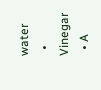water
  • Vinegar
  • A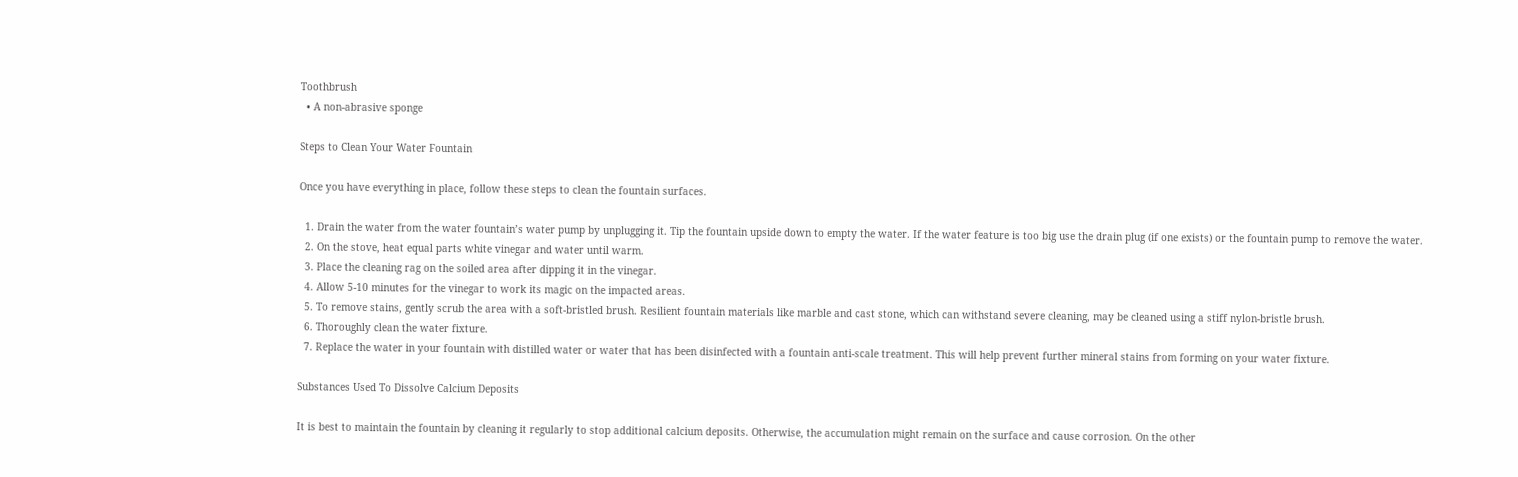Toothbrush
  • A non-abrasive sponge

Steps to Clean Your Water Fountain

Once you have everything in place, follow these steps to clean the fountain surfaces.

  1. Drain the water from the water fountain’s water pump by unplugging it. Tip the fountain upside down to empty the water. If the water feature is too big use the drain plug (if one exists) or the fountain pump to remove the water.
  2. On the stove, heat equal parts white vinegar and water until warm.
  3. Place the cleaning rag on the soiled area after dipping it in the vinegar.
  4. Allow 5-10 minutes for the vinegar to work its magic on the impacted areas.
  5. To remove stains, gently scrub the area with a soft-bristled brush. Resilient fountain materials like marble and cast stone, which can withstand severe cleaning, may be cleaned using a stiff nylon-bristle brush.
  6. Thoroughly clean the water fixture.
  7. Replace the water in your fountain with distilled water or water that has been disinfected with a fountain anti-scale treatment. This will help prevent further mineral stains from forming on your water fixture.

Substances Used To Dissolve Calcium Deposits

It is best to maintain the fountain by cleaning it regularly to stop additional calcium deposits. Otherwise, the accumulation might remain on the surface and cause corrosion. On the other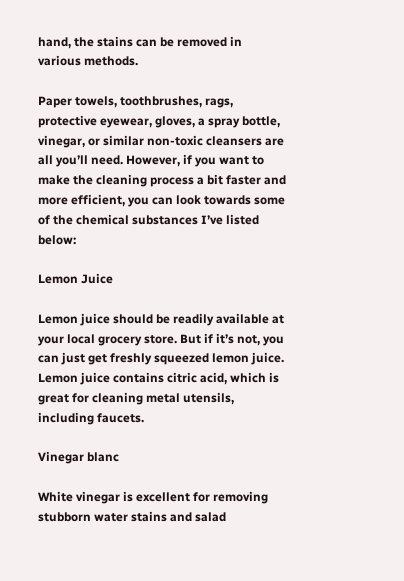hand, the stains can be removed in various methods.

Paper towels, toothbrushes, rags, protective eyewear, gloves, a spray bottle, vinegar, or similar non-toxic cleansers are all you’ll need. However, if you want to make the cleaning process a bit faster and more efficient, you can look towards some of the chemical substances I’ve listed below:

Lemon Juice

Lemon juice should be readily available at your local grocery store. But if it’s not, you can just get freshly squeezed lemon juice. Lemon juice contains citric acid, which is great for cleaning metal utensils, including faucets.

Vinegar blanc

White vinegar is excellent for removing stubborn water stains and salad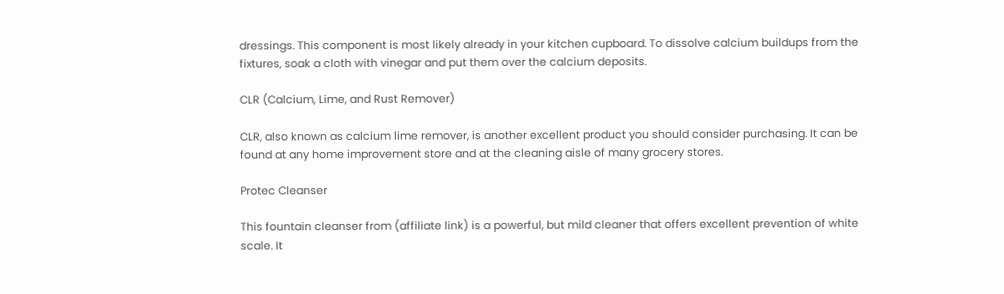dressings. This component is most likely already in your kitchen cupboard. To dissolve calcium buildups from the fixtures, soak a cloth with vinegar and put them over the calcium deposits.

CLR (Calcium, Lime, and Rust Remover)

CLR, also known as calcium lime remover, is another excellent product you should consider purchasing. It can be found at any home improvement store and at the cleaning aisle of many grocery stores.

Protec Cleanser

This fountain cleanser from (affiliate link) is a powerful, but mild cleaner that offers excellent prevention of white scale. It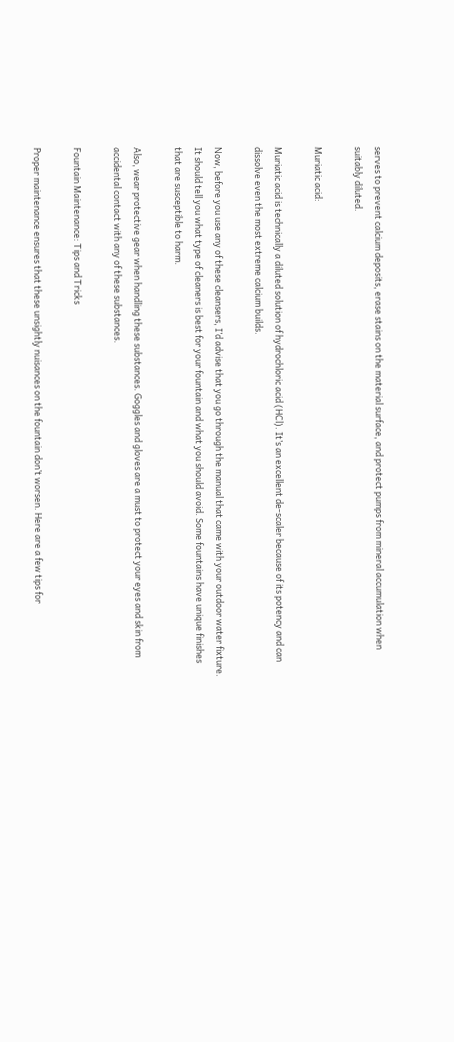serves to prevent calcium deposits, erase stains on the material surface, and protect pumps from mineral accumulation when suitably diluted.

Muriatic acid:

Muriatic acid is technically a diluted solution of hydrochloric acid (HCl). It’s an excellent de-scaler because of its potency and can dissolve even the most extreme calcium builds.

Now, before you use any of these cleansers, I’d advise that you go through the manual that came with your outdoor water fixture. It should tell you what type of cleaners is best for your fountain and what you should avoid. Some fountains have unique finishes that are susceptible to harm.

Also, wear protective gear when handling these substances. Goggles and gloves are a must to protect your eyes and skin from accidental contact with any of these substances.

Fountain Maintenance: Tips and Tricks

Proper maintenance ensures that these unsightly nuisances on the fountain don’t worsen. Here are a few tips for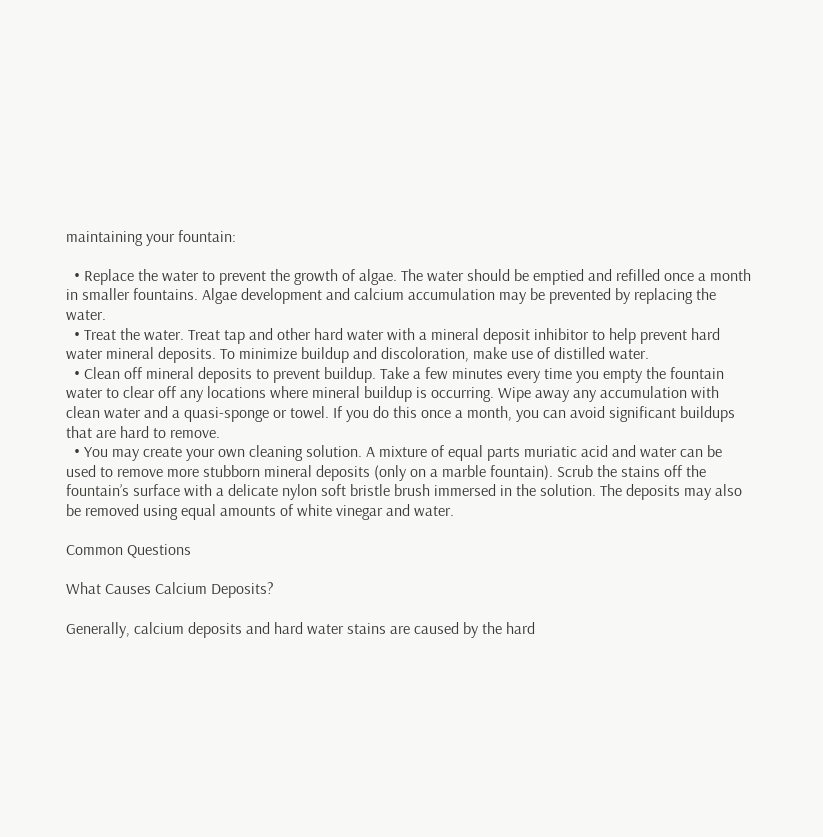maintaining your fountain:

  • Replace the water to prevent the growth of algae. The water should be emptied and refilled once a month in smaller fountains. Algae development and calcium accumulation may be prevented by replacing the water.
  • Treat the water. Treat tap and other hard water with a mineral deposit inhibitor to help prevent hard water mineral deposits. To minimize buildup and discoloration, make use of distilled water.
  • Clean off mineral deposits to prevent buildup. Take a few minutes every time you empty the fountain water to clear off any locations where mineral buildup is occurring. Wipe away any accumulation with clean water and a quasi-sponge or towel. If you do this once a month, you can avoid significant buildups that are hard to remove.
  • You may create your own cleaning solution. A mixture of equal parts muriatic acid and water can be used to remove more stubborn mineral deposits (only on a marble fountain). Scrub the stains off the fountain’s surface with a delicate nylon soft bristle brush immersed in the solution. The deposits may also be removed using equal amounts of white vinegar and water.

Common Questions

What Causes Calcium Deposits?

Generally, calcium deposits and hard water stains are caused by the hard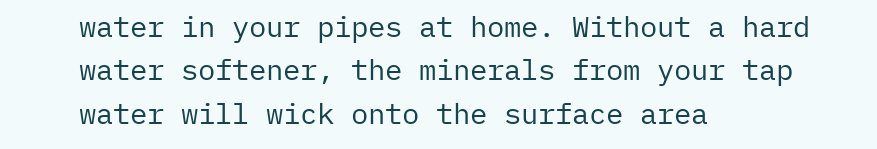water in your pipes at home. Without a hard water softener, the minerals from your tap water will wick onto the surface area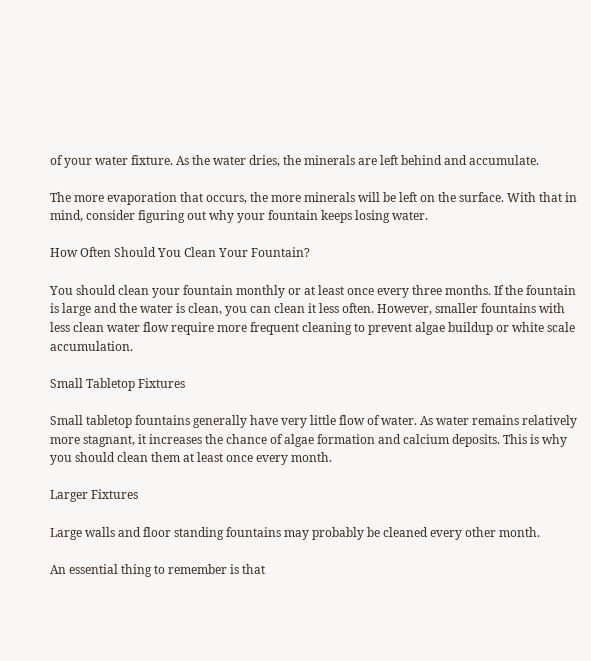of your water fixture. As the water dries, the minerals are left behind and accumulate.

The more evaporation that occurs, the more minerals will be left on the surface. With that in mind, consider figuring out why your fountain keeps losing water.

How Often Should You Clean Your Fountain?

You should clean your fountain monthly or at least once every three months. If the fountain is large and the water is clean, you can clean it less often. However, smaller fountains with less clean water flow require more frequent cleaning to prevent algae buildup or white scale accumulation.

Small Tabletop Fixtures

Small tabletop fountains generally have very little flow of water. As water remains relatively more stagnant, it increases the chance of algae formation and calcium deposits. This is why you should clean them at least once every month.

Larger Fixtures

Large walls and floor standing fountains may probably be cleaned every other month.

An essential thing to remember is that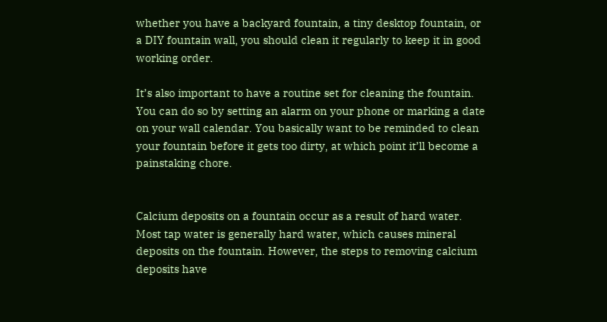whether you have a backyard fountain, a tiny desktop fountain, or a DIY fountain wall, you should clean it regularly to keep it in good working order.

It’s also important to have a routine set for cleaning the fountain. You can do so by setting an alarm on your phone or marking a date on your wall calendar. You basically want to be reminded to clean your fountain before it gets too dirty, at which point it’ll become a painstaking chore.


Calcium deposits on a fountain occur as a result of hard water. Most tap water is generally hard water, which causes mineral deposits on the fountain. However, the steps to removing calcium deposits have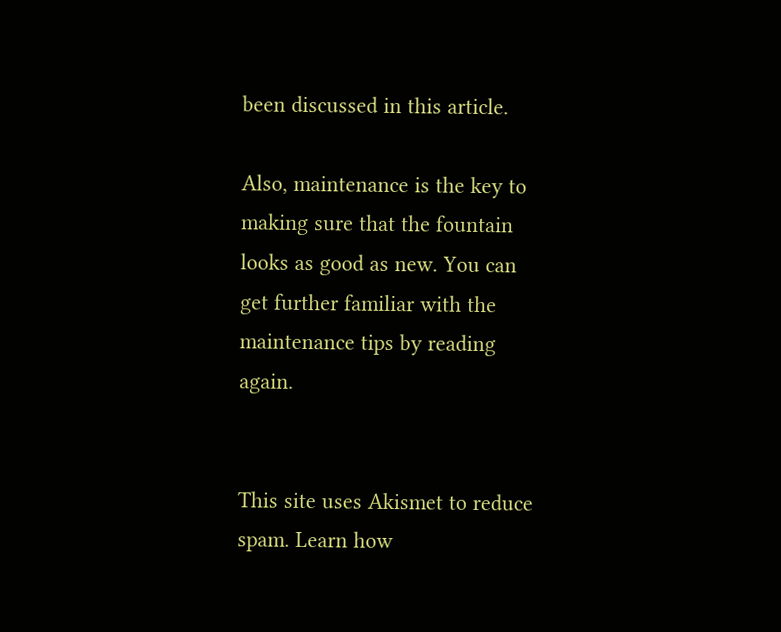been discussed in this article.

Also, maintenance is the key to making sure that the fountain looks as good as new. You can get further familiar with the maintenance tips by reading again.


This site uses Akismet to reduce spam. Learn how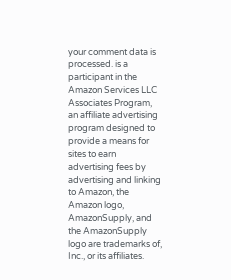your comment data is processed. is a participant in the Amazon Services LLC Associates Program, an affiliate advertising program designed to provide a means for sites to earn advertising fees by advertising and linking to Amazon, the Amazon logo, AmazonSupply, and the AmazonSupply logo are trademarks of, Inc., or its affiliates.